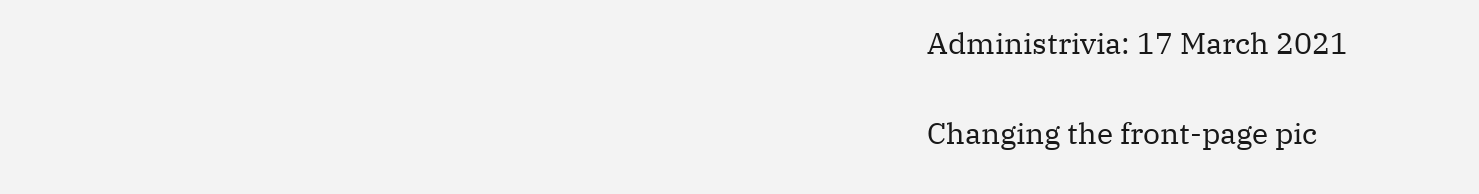Administrivia: 17 March 2021

Changing the front-page pic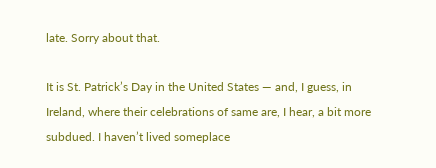late. Sorry about that.

It is St. Patrick’s Day in the United States — and, I guess, in Ireland, where their celebrations of same are, I hear, a bit more subdued. I haven’t lived someplace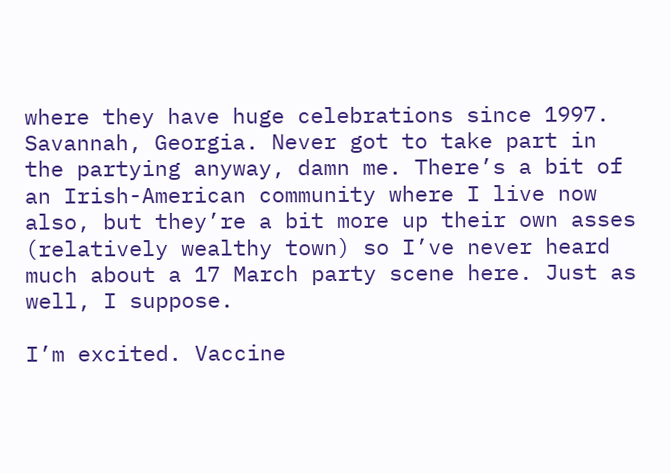where they have huge celebrations since 1997. Savannah, Georgia. Never got to take part in the partying anyway, damn me. There’s a bit of an Irish-American community where I live now also, but they’re a bit more up their own asses (relatively wealthy town) so I’ve never heard much about a 17 March party scene here. Just as well, I suppose.

I’m excited. Vaccine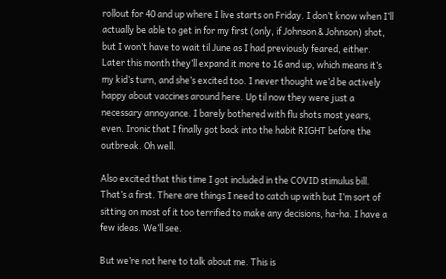rollout for 40 and up where I live starts on Friday. I don’t know when I’ll actually be able to get in for my first (only, if Johnson & Johnson) shot, but I won’t have to wait til June as I had previously feared, either. Later this month they’ll expand it more to 16 and up, which means it’s my kid’s turn, and she’s excited too. I never thought we’d be actively happy about vaccines around here. Up til now they were just a necessary annoyance. I barely bothered with flu shots most years, even. Ironic that I finally got back into the habit RIGHT before the outbreak. Oh well.

Also excited that this time I got included in the COVID stimulus bill. That’s a first. There are things I need to catch up with but I’m sort of sitting on most of it too terrified to make any decisions, ha-ha. I have a few ideas. We’ll see.

But we’re not here to talk about me. This is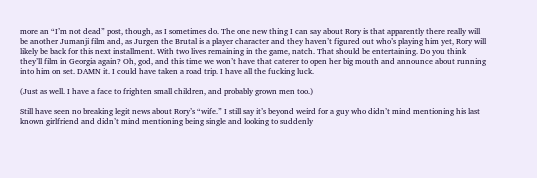more an “I’m not dead” post, though, as I sometimes do. The one new thing I can say about Rory is that apparently there really will be another Jumanji film and, as Jurgen the Brutal is a player character and they haven’t figured out who’s playing him yet, Rory will likely be back for this next installment. With two lives remaining in the game, natch. That should be entertaining. Do you think they’ll film in Georgia again? Oh, god, and this time we won’t have that caterer to open her big mouth and announce about running into him on set. DAMN it. I could have taken a road trip. I have all the fucking luck.

(Just as well. I have a face to frighten small children, and probably grown men too.)

Still have seen no breaking legit news about Rory’s “wife.” I still say it’s beyond weird for a guy who didn’t mind mentioning his last known girlfriend and didn’t mind mentioning being single and looking to suddenly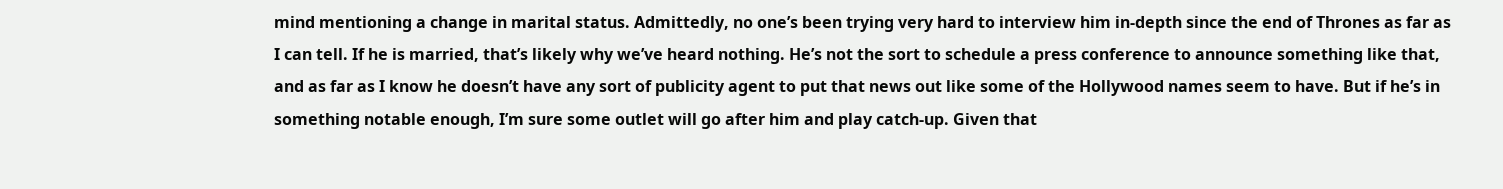mind mentioning a change in marital status. Admittedly, no one’s been trying very hard to interview him in-depth since the end of Thrones as far as I can tell. If he is married, that’s likely why we’ve heard nothing. He’s not the sort to schedule a press conference to announce something like that, and as far as I know he doesn’t have any sort of publicity agent to put that news out like some of the Hollywood names seem to have. But if he’s in something notable enough, I’m sure some outlet will go after him and play catch-up. Given that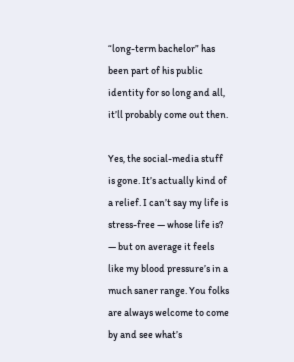“long-term bachelor” has been part of his public identity for so long and all, it’ll probably come out then.

Yes, the social-media stuff is gone. It’s actually kind of a relief. I can’t say my life is stress-free — whose life is? — but on average it feels like my blood pressure’s in a much saner range. You folks are always welcome to come by and see what’s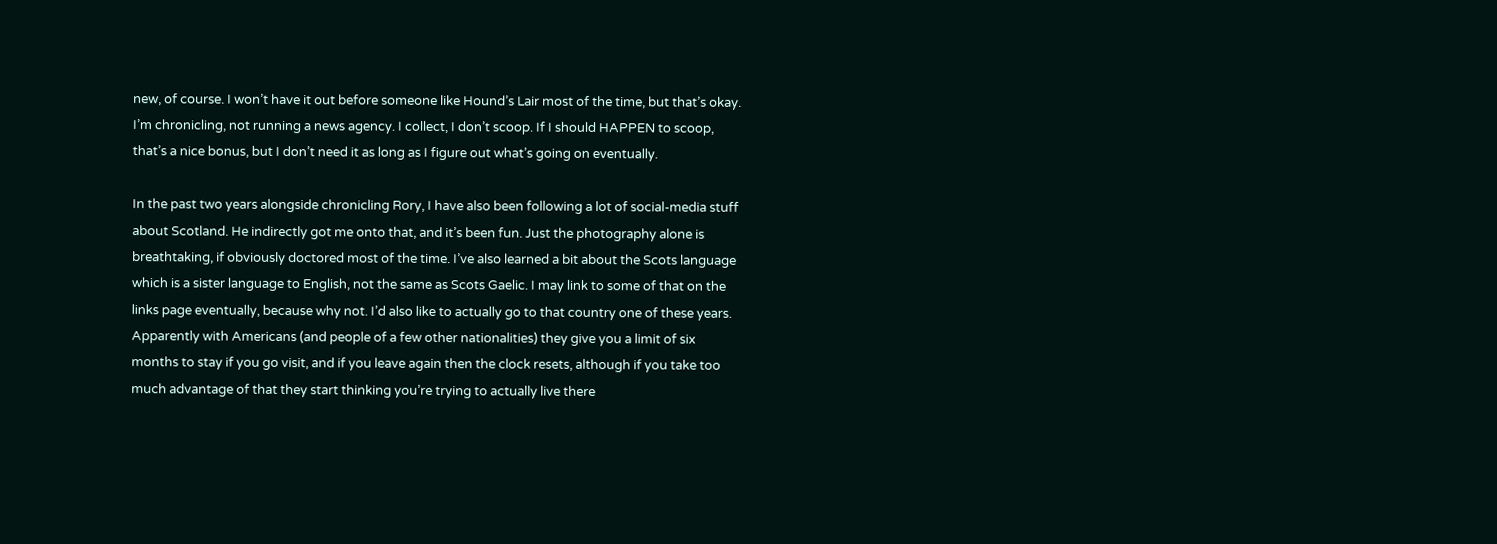new, of course. I won’t have it out before someone like Hound’s Lair most of the time, but that’s okay. I’m chronicling, not running a news agency. I collect, I don’t scoop. If I should HAPPEN to scoop, that’s a nice bonus, but I don’t need it as long as I figure out what’s going on eventually.

In the past two years alongside chronicling Rory, I have also been following a lot of social-media stuff about Scotland. He indirectly got me onto that, and it’s been fun. Just the photography alone is breathtaking, if obviously doctored most of the time. I’ve also learned a bit about the Scots language which is a sister language to English, not the same as Scots Gaelic. I may link to some of that on the links page eventually, because why not. I’d also like to actually go to that country one of these years. Apparently with Americans (and people of a few other nationalities) they give you a limit of six months to stay if you go visit, and if you leave again then the clock resets, although if you take too much advantage of that they start thinking you’re trying to actually live there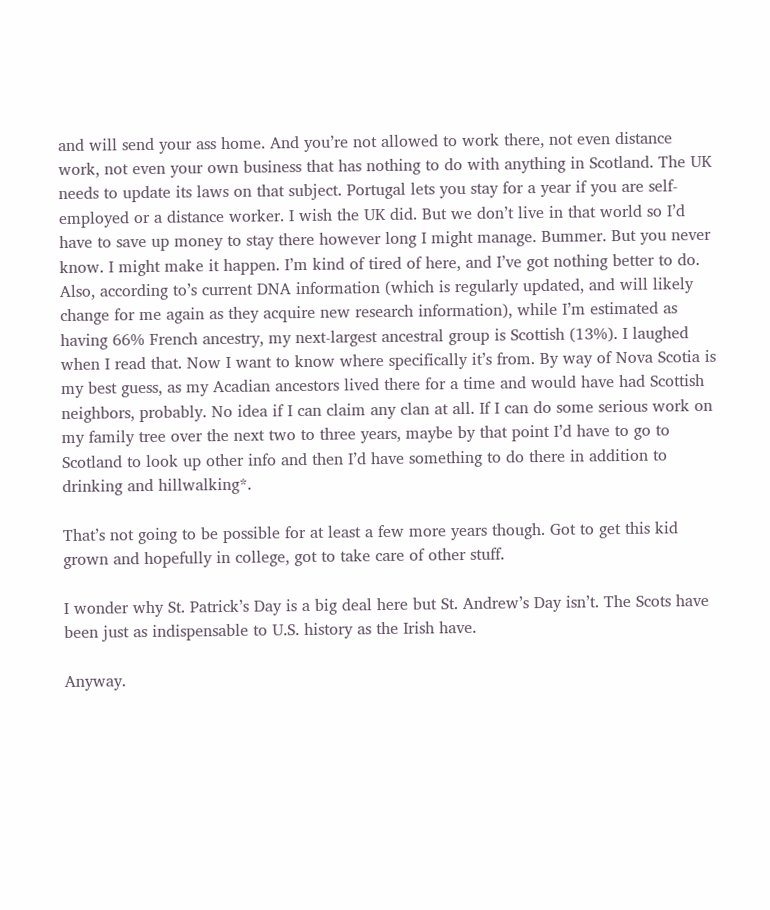and will send your ass home. And you’re not allowed to work there, not even distance work, not even your own business that has nothing to do with anything in Scotland. The UK needs to update its laws on that subject. Portugal lets you stay for a year if you are self-employed or a distance worker. I wish the UK did. But we don’t live in that world so I’d have to save up money to stay there however long I might manage. Bummer. But you never know. I might make it happen. I’m kind of tired of here, and I’ve got nothing better to do. Also, according to’s current DNA information (which is regularly updated, and will likely change for me again as they acquire new research information), while I’m estimated as having 66% French ancestry, my next-largest ancestral group is Scottish (13%). I laughed when I read that. Now I want to know where specifically it’s from. By way of Nova Scotia is my best guess, as my Acadian ancestors lived there for a time and would have had Scottish neighbors, probably. No idea if I can claim any clan at all. If I can do some serious work on my family tree over the next two to three years, maybe by that point I’d have to go to Scotland to look up other info and then I’d have something to do there in addition to drinking and hillwalking*.

That’s not going to be possible for at least a few more years though. Got to get this kid grown and hopefully in college, got to take care of other stuff.

I wonder why St. Patrick’s Day is a big deal here but St. Andrew’s Day isn’t. The Scots have been just as indispensable to U.S. history as the Irish have.

Anyway.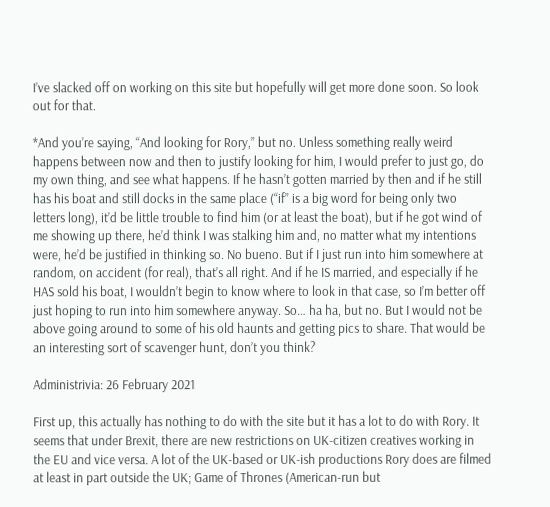I’ve slacked off on working on this site but hopefully will get more done soon. So look out for that.

*And you’re saying, “And looking for Rory,” but no. Unless something really weird happens between now and then to justify looking for him, I would prefer to just go, do my own thing, and see what happens. If he hasn’t gotten married by then and if he still has his boat and still docks in the same place (“if” is a big word for being only two letters long), it’d be little trouble to find him (or at least the boat), but if he got wind of me showing up there, he’d think I was stalking him and, no matter what my intentions were, he’d be justified in thinking so. No bueno. But if I just run into him somewhere at random, on accident (for real), that’s all right. And if he IS married, and especially if he HAS sold his boat, I wouldn’t begin to know where to look in that case, so I’m better off just hoping to run into him somewhere anyway. So… ha ha, but no. But I would not be above going around to some of his old haunts and getting pics to share. That would be an interesting sort of scavenger hunt, don’t you think?

Administrivia: 26 February 2021

First up, this actually has nothing to do with the site but it has a lot to do with Rory. It seems that under Brexit, there are new restrictions on UK-citizen creatives working in the EU and vice versa. A lot of the UK-based or UK-ish productions Rory does are filmed at least in part outside the UK; Game of Thrones (American-run but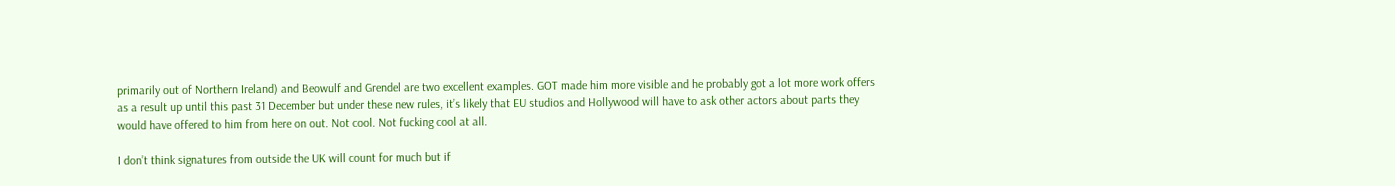primarily out of Northern Ireland) and Beowulf and Grendel are two excellent examples. GOT made him more visible and he probably got a lot more work offers as a result up until this past 31 December but under these new rules, it’s likely that EU studios and Hollywood will have to ask other actors about parts they would have offered to him from here on out. Not cool. Not fucking cool at all.

I don’t think signatures from outside the UK will count for much but if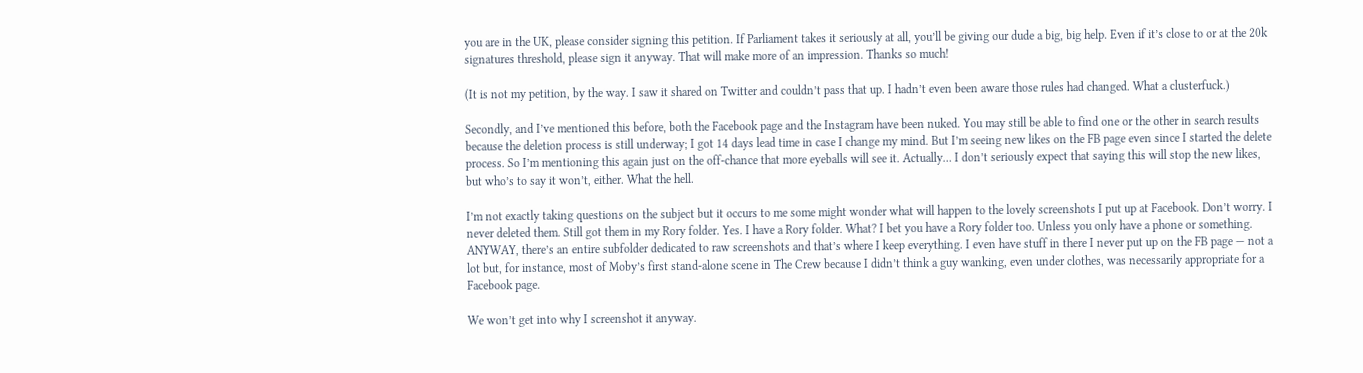you are in the UK, please consider signing this petition. If Parliament takes it seriously at all, you’ll be giving our dude a big, big help. Even if it’s close to or at the 20k signatures threshold, please sign it anyway. That will make more of an impression. Thanks so much!

(It is not my petition, by the way. I saw it shared on Twitter and couldn’t pass that up. I hadn’t even been aware those rules had changed. What a clusterfuck.)

Secondly, and I’ve mentioned this before, both the Facebook page and the Instagram have been nuked. You may still be able to find one or the other in search results because the deletion process is still underway; I got 14 days lead time in case I change my mind. But I’m seeing new likes on the FB page even since I started the delete process. So I’m mentioning this again just on the off-chance that more eyeballs will see it. Actually… I don’t seriously expect that saying this will stop the new likes, but who’s to say it won’t, either. What the hell.

I’m not exactly taking questions on the subject but it occurs to me some might wonder what will happen to the lovely screenshots I put up at Facebook. Don’t worry. I never deleted them. Still got them in my Rory folder. Yes. I have a Rory folder. What? I bet you have a Rory folder too. Unless you only have a phone or something. ANYWAY, there’s an entire subfolder dedicated to raw screenshots and that’s where I keep everything. I even have stuff in there I never put up on the FB page — not a lot but, for instance, most of Moby’s first stand-alone scene in The Crew because I didn’t think a guy wanking, even under clothes, was necessarily appropriate for a Facebook page.

We won’t get into why I screenshot it anyway.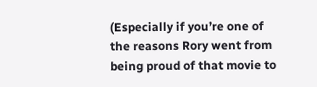(Especially if you’re one of the reasons Rory went from being proud of that movie to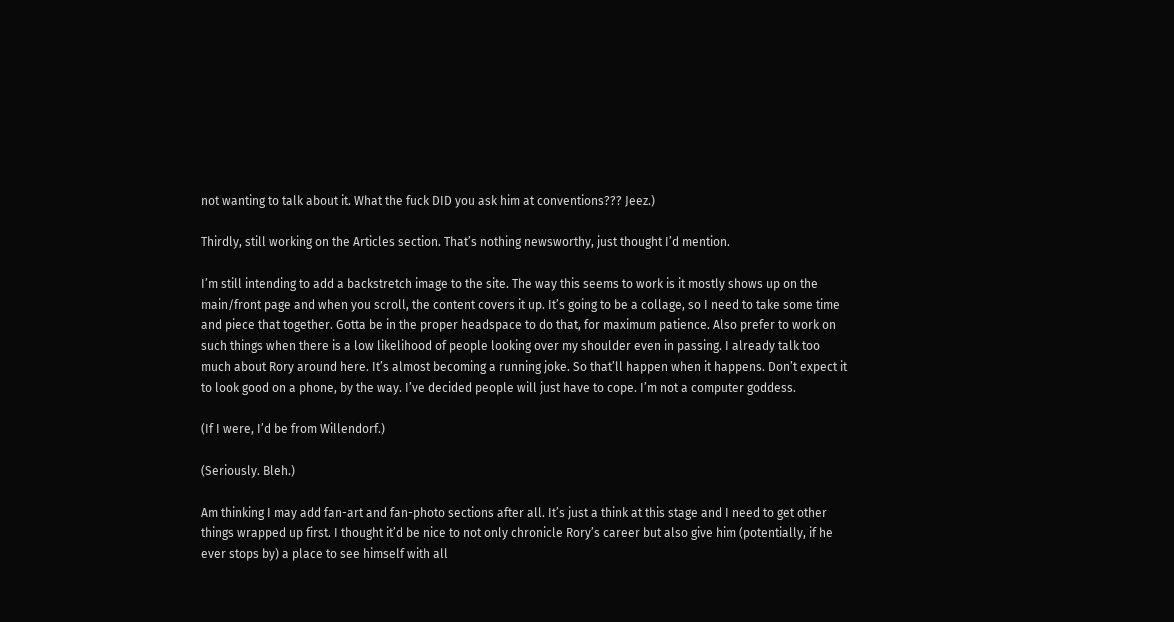not wanting to talk about it. What the fuck DID you ask him at conventions??? Jeez.)

Thirdly, still working on the Articles section. That’s nothing newsworthy, just thought I’d mention.

I’m still intending to add a backstretch image to the site. The way this seems to work is it mostly shows up on the main/front page and when you scroll, the content covers it up. It’s going to be a collage, so I need to take some time and piece that together. Gotta be in the proper headspace to do that, for maximum patience. Also prefer to work on such things when there is a low likelihood of people looking over my shoulder even in passing. I already talk too much about Rory around here. It’s almost becoming a running joke. So that’ll happen when it happens. Don’t expect it to look good on a phone, by the way. I’ve decided people will just have to cope. I’m not a computer goddess.

(If I were, I’d be from Willendorf.)

(Seriously. Bleh.)

Am thinking I may add fan-art and fan-photo sections after all. It’s just a think at this stage and I need to get other things wrapped up first. I thought it’d be nice to not only chronicle Rory’s career but also give him (potentially, if he ever stops by) a place to see himself with all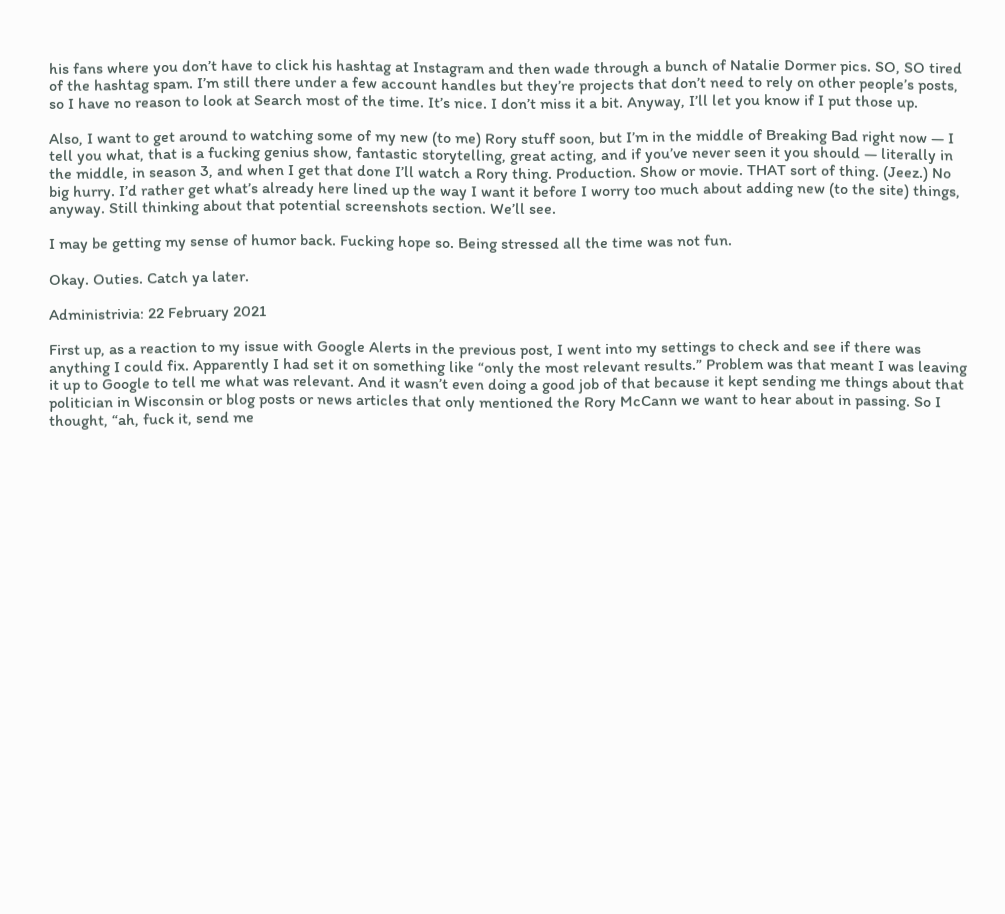his fans where you don’t have to click his hashtag at Instagram and then wade through a bunch of Natalie Dormer pics. SO, SO tired of the hashtag spam. I’m still there under a few account handles but they’re projects that don’t need to rely on other people’s posts, so I have no reason to look at Search most of the time. It’s nice. I don’t miss it a bit. Anyway, I’ll let you know if I put those up.

Also, I want to get around to watching some of my new (to me) Rory stuff soon, but I’m in the middle of Breaking Bad right now — I tell you what, that is a fucking genius show, fantastic storytelling, great acting, and if you’ve never seen it you should — literally in the middle, in season 3, and when I get that done I’ll watch a Rory thing. Production. Show or movie. THAT sort of thing. (Jeez.) No big hurry. I’d rather get what’s already here lined up the way I want it before I worry too much about adding new (to the site) things, anyway. Still thinking about that potential screenshots section. We’ll see.

I may be getting my sense of humor back. Fucking hope so. Being stressed all the time was not fun.

Okay. Outies. Catch ya later.

Administrivia: 22 February 2021

First up, as a reaction to my issue with Google Alerts in the previous post, I went into my settings to check and see if there was anything I could fix. Apparently I had set it on something like “only the most relevant results.” Problem was that meant I was leaving it up to Google to tell me what was relevant. And it wasn’t even doing a good job of that because it kept sending me things about that politician in Wisconsin or blog posts or news articles that only mentioned the Rory McCann we want to hear about in passing. So I thought, “ah, fuck it, send me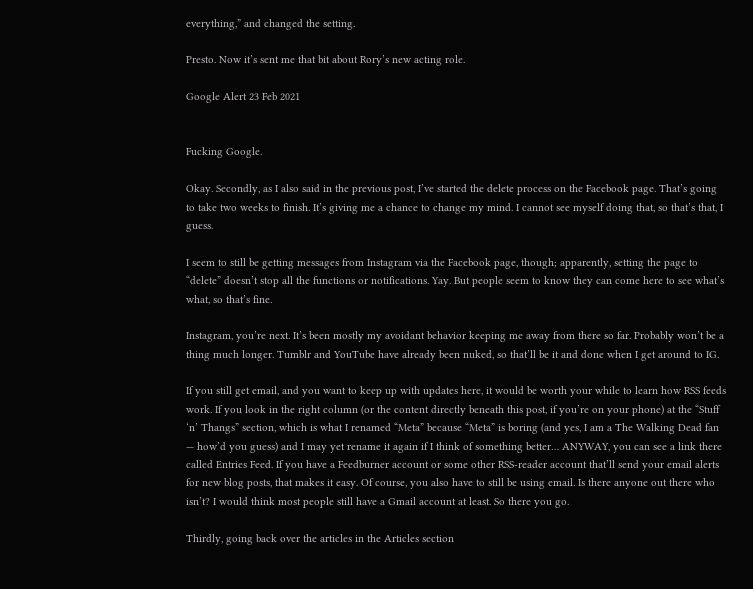everything,” and changed the setting.

Presto. Now it’s sent me that bit about Rory’s new acting role.

Google Alert 23 Feb 2021


Fucking Google.

Okay. Secondly, as I also said in the previous post, I’ve started the delete process on the Facebook page. That’s going to take two weeks to finish. It’s giving me a chance to change my mind. I cannot see myself doing that, so that’s that, I guess.

I seem to still be getting messages from Instagram via the Facebook page, though; apparently, setting the page to “delete” doesn’t stop all the functions or notifications. Yay. But people seem to know they can come here to see what’s what, so that’s fine.

Instagram, you’re next. It’s been mostly my avoidant behavior keeping me away from there so far. Probably won’t be a thing much longer. Tumblr and YouTube have already been nuked, so that’ll be it and done when I get around to IG.

If you still get email, and you want to keep up with updates here, it would be worth your while to learn how RSS feeds work. If you look in the right column (or the content directly beneath this post, if you’re on your phone) at the “Stuff ‘n’ Thangs” section, which is what I renamed “Meta” because “Meta” is boring (and yes, I am a The Walking Dead fan — how’d you guess) and I may yet rename it again if I think of something better… ANYWAY, you can see a link there called Entries Feed. If you have a Feedburner account or some other RSS-reader account that’ll send your email alerts for new blog posts, that makes it easy. Of course, you also have to still be using email. Is there anyone out there who isn’t? I would think most people still have a Gmail account at least. So there you go.

Thirdly, going back over the articles in the Articles section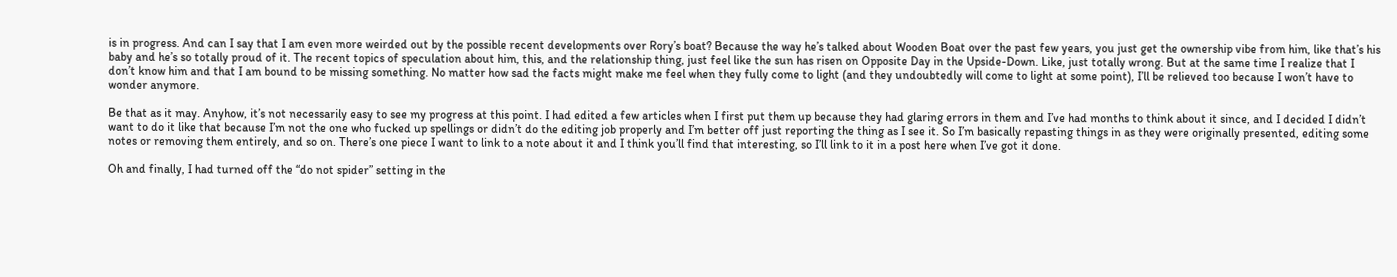is in progress. And can I say that I am even more weirded out by the possible recent developments over Rory’s boat? Because the way he’s talked about Wooden Boat over the past few years, you just get the ownership vibe from him, like that’s his baby and he’s so totally proud of it. The recent topics of speculation about him, this, and the relationship thing, just feel like the sun has risen on Opposite Day in the Upside-Down. Like, just totally wrong. But at the same time I realize that I don’t know him and that I am bound to be missing something. No matter how sad the facts might make me feel when they fully come to light (and they undoubtedly will come to light at some point), I’ll be relieved too because I won’t have to wonder anymore.

Be that as it may. Anyhow, it’s not necessarily easy to see my progress at this point. I had edited a few articles when I first put them up because they had glaring errors in them and I’ve had months to think about it since, and I decided I didn’t want to do it like that because I’m not the one who fucked up spellings or didn’t do the editing job properly and I’m better off just reporting the thing as I see it. So I’m basically repasting things in as they were originally presented, editing some notes or removing them entirely, and so on. There’s one piece I want to link to a note about it and I think you’ll find that interesting, so I’ll link to it in a post here when I’ve got it done.

Oh and finally, I had turned off the “do not spider” setting in the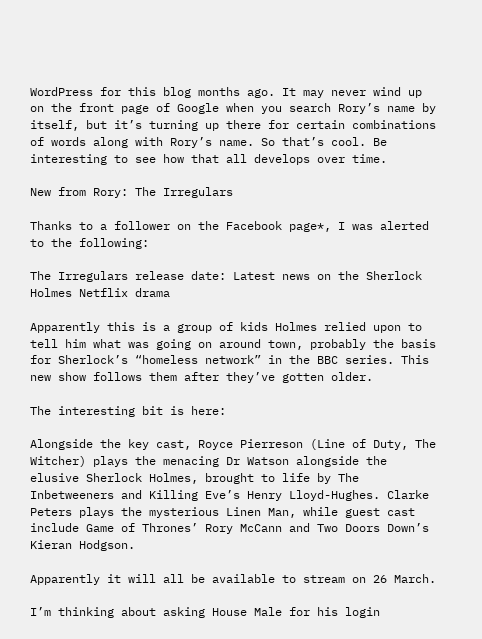WordPress for this blog months ago. It may never wind up on the front page of Google when you search Rory’s name by itself, but it’s turning up there for certain combinations of words along with Rory’s name. So that’s cool. Be interesting to see how that all develops over time.

New from Rory: The Irregulars

Thanks to a follower on the Facebook page*, I was alerted to the following:

The Irregulars release date: Latest news on the Sherlock Holmes Netflix drama

Apparently this is a group of kids Holmes relied upon to tell him what was going on around town, probably the basis for Sherlock’s “homeless network” in the BBC series. This new show follows them after they’ve gotten older.

The interesting bit is here:

Alongside the key cast, Royce Pierreson (Line of Duty, The Witcher) plays the menacing Dr Watson alongside the elusive Sherlock Holmes, brought to life by The Inbetweeners and Killing Eve’s Henry Lloyd-Hughes. Clarke Peters plays the mysterious Linen Man, while guest cast include Game of Thrones’ Rory McCann and Two Doors Down’s Kieran Hodgson.

Apparently it will all be available to stream on 26 March.

I’m thinking about asking House Male for his login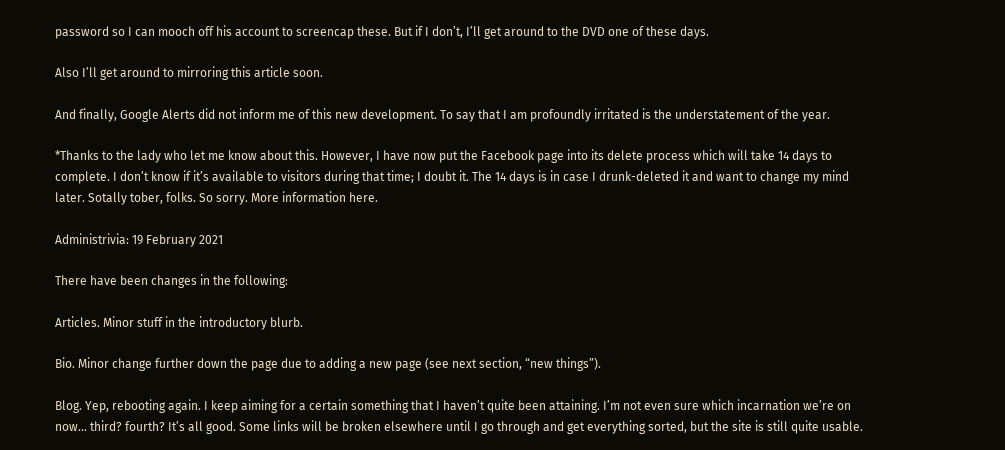password so I can mooch off his account to screencap these. But if I don’t, I’ll get around to the DVD one of these days.

Also I’ll get around to mirroring this article soon.

And finally, Google Alerts did not inform me of this new development. To say that I am profoundly irritated is the understatement of the year.

*Thanks to the lady who let me know about this. However, I have now put the Facebook page into its delete process which will take 14 days to complete. I don’t know if it’s available to visitors during that time; I doubt it. The 14 days is in case I drunk-deleted it and want to change my mind later. Sotally tober, folks. So sorry. More information here.

Administrivia: 19 February 2021

There have been changes in the following:

Articles. Minor stuff in the introductory blurb.

Bio. Minor change further down the page due to adding a new page (see next section, “new things”).

Blog. Yep, rebooting again. I keep aiming for a certain something that I haven’t quite been attaining. I’m not even sure which incarnation we’re on now… third? fourth? It’s all good. Some links will be broken elsewhere until I go through and get everything sorted, but the site is still quite usable.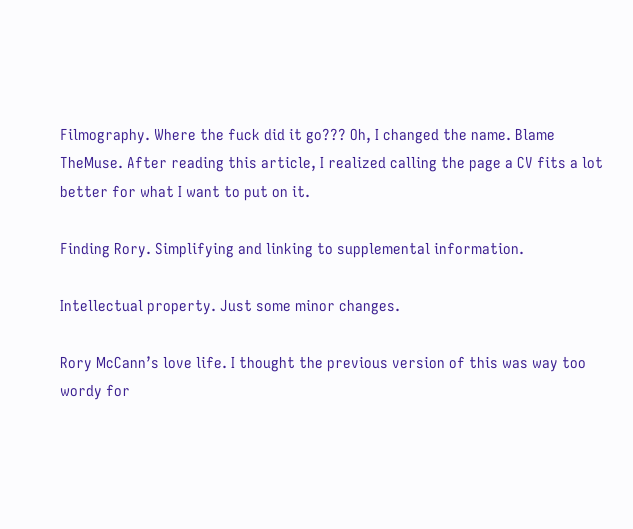Filmography. Where the fuck did it go??? Oh, I changed the name. Blame TheMuse. After reading this article, I realized calling the page a CV fits a lot better for what I want to put on it.

Finding Rory. Simplifying and linking to supplemental information.

Intellectual property. Just some minor changes.

Rory McCann’s love life. I thought the previous version of this was way too wordy for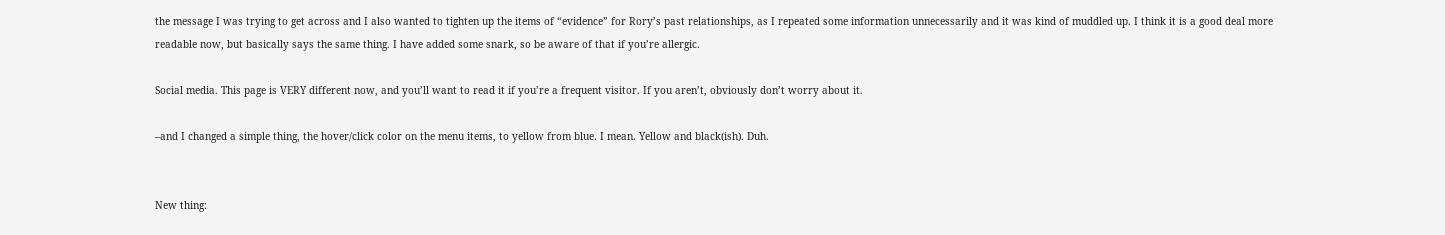the message I was trying to get across and I also wanted to tighten up the items of “evidence” for Rory’s past relationships, as I repeated some information unnecessarily and it was kind of muddled up. I think it is a good deal more readable now, but basically says the same thing. I have added some snark, so be aware of that if you’re allergic.

Social media. This page is VERY different now, and you’ll want to read it if you’re a frequent visitor. If you aren’t, obviously don’t worry about it.

–and I changed a simple thing, the hover/click color on the menu items, to yellow from blue. I mean. Yellow and black(ish). Duh.


New thing: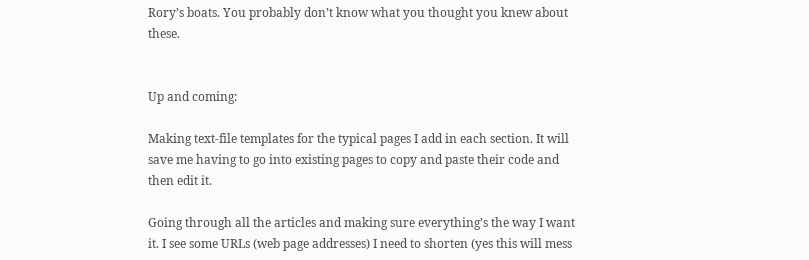Rory’s boats. You probably don’t know what you thought you knew about these.


Up and coming:

Making text-file templates for the typical pages I add in each section. It will save me having to go into existing pages to copy and paste their code and then edit it.

Going through all the articles and making sure everything’s the way I want it. I see some URLs (web page addresses) I need to shorten (yes this will mess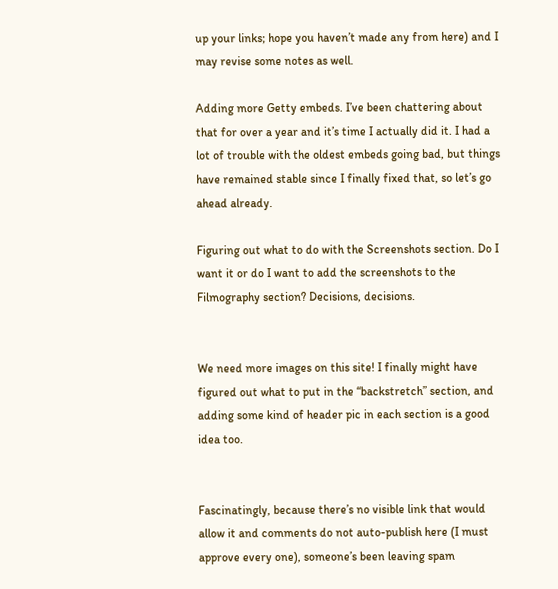up your links; hope you haven’t made any from here) and I may revise some notes as well.

Adding more Getty embeds. I’ve been chattering about that for over a year and it’s time I actually did it. I had a lot of trouble with the oldest embeds going bad, but things have remained stable since I finally fixed that, so let’s go ahead already.

Figuring out what to do with the Screenshots section. Do I want it or do I want to add the screenshots to the Filmography section? Decisions, decisions.


We need more images on this site! I finally might have figured out what to put in the “backstretch” section, and adding some kind of header pic in each section is a good idea too.


Fascinatingly, because there’s no visible link that would allow it and comments do not auto-publish here (I must approve every one), someone’s been leaving spam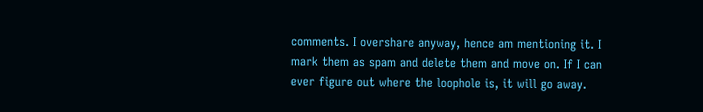comments. I overshare anyway, hence am mentioning it. I mark them as spam and delete them and move on. If I can ever figure out where the loophole is, it will go away.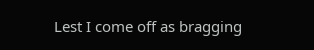Lest I come off as bragging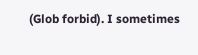(Glob forbid). I sometimes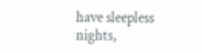have sleepless nights,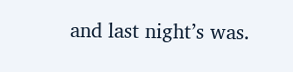and last night’s was.